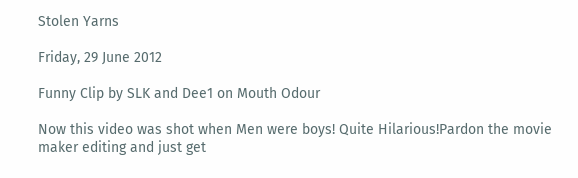Stolen Yarns

Friday, 29 June 2012

Funny Clip by SLK and Dee1 on Mouth Odour

Now this video was shot when Men were boys! Quite Hilarious!Pardon the movie maker editing and just get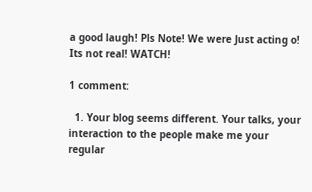a good laugh! Pls Note! We were Just acting o! Its not real! WATCH!

1 comment:

  1. Your blog seems different. Your talks, your interaction to the people make me your regular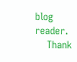blog reader.
    Thank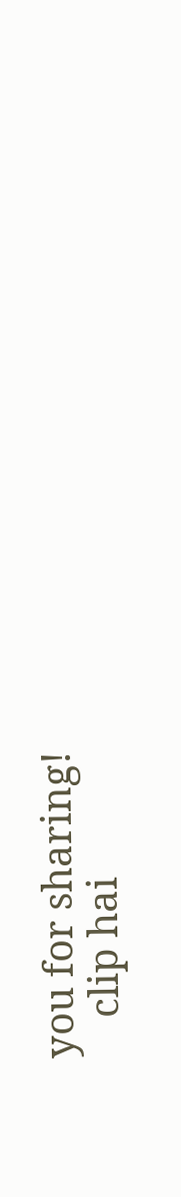you for sharing!
    clip hai